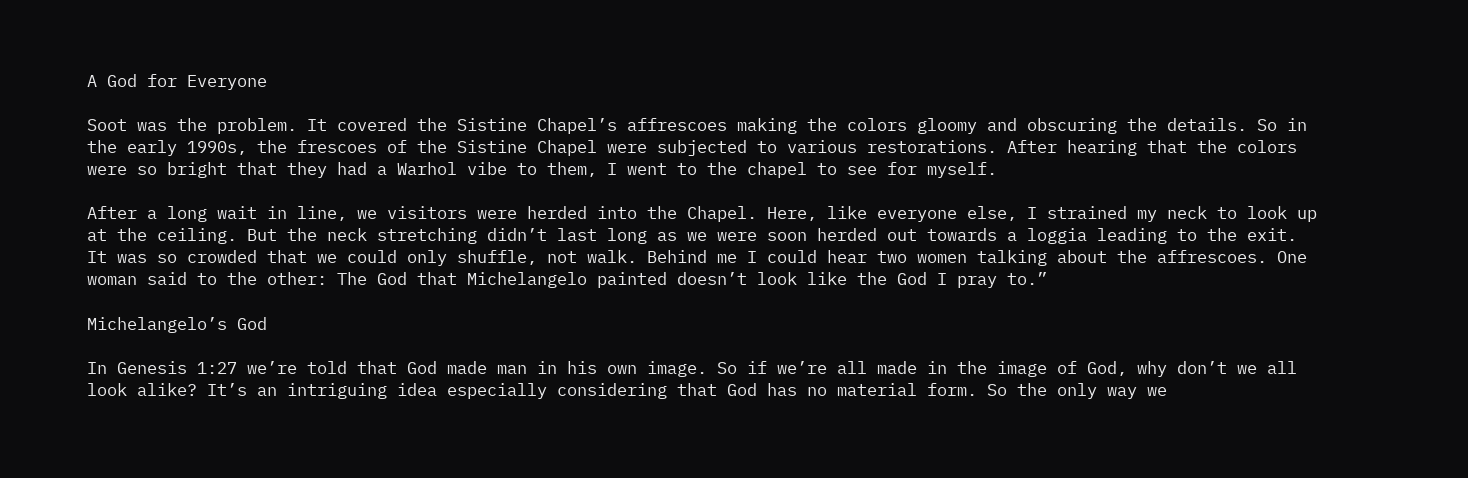A God for Everyone

Soot was the problem. It covered the Sistine Chapel’s affrescoes making the colors gloomy and obscuring the details. So in the early 1990s, the frescoes of the Sistine Chapel were subjected to various restorations. After hearing that the colors were so bright that they had a Warhol vibe to them, I went to the chapel to see for myself.

After a long wait in line, we visitors were herded into the Chapel. Here, like everyone else, I strained my neck to look up at the ceiling. But the neck stretching didn’t last long as we were soon herded out towards a loggia leading to the exit. It was so crowded that we could only shuffle, not walk. Behind me I could hear two women talking about the affrescoes. One woman said to the other: The God that Michelangelo painted doesn’t look like the God I pray to.”

Michelangelo’s God

In Genesis 1:27 we’re told that God made man in his own image. So if we’re all made in the image of God, why don’t we all look alike? It’s an intriguing idea especially considering that God has no material form. So the only way we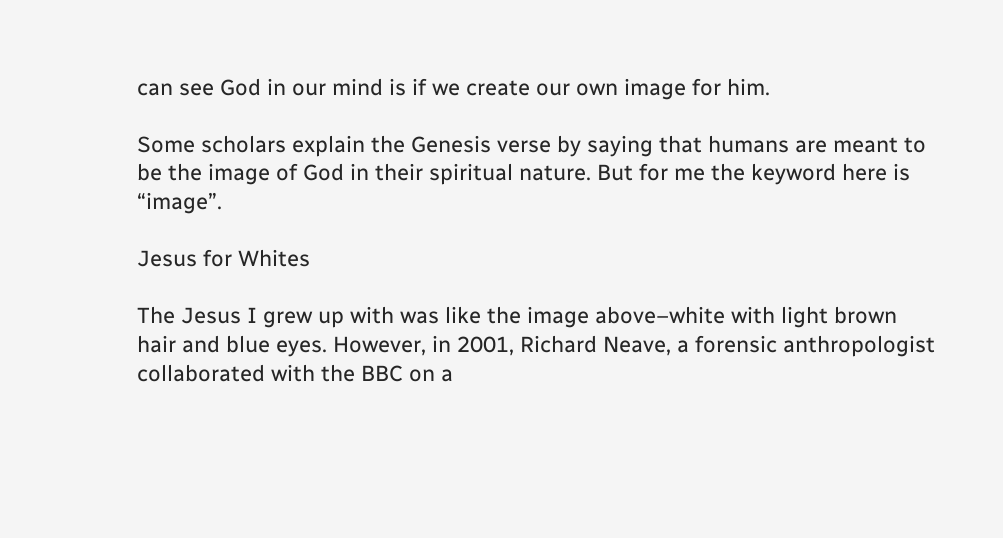can see God in our mind is if we create our own image for him.

Some scholars explain the Genesis verse by saying that humans are meant to be the image of God in their spiritual nature. But for me the keyword here is “image”.

Jesus for Whites

The Jesus I grew up with was like the image above–white with light brown hair and blue eyes. However, in 2001, Richard Neave, a forensic anthropologist collaborated with the BBC on a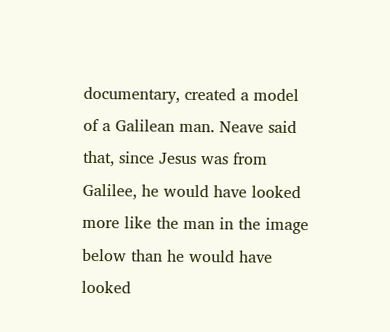documentary, created a model of a Galilean man. Neave said that, since Jesus was from Galilee, he would have looked more like the man in the image below than he would have looked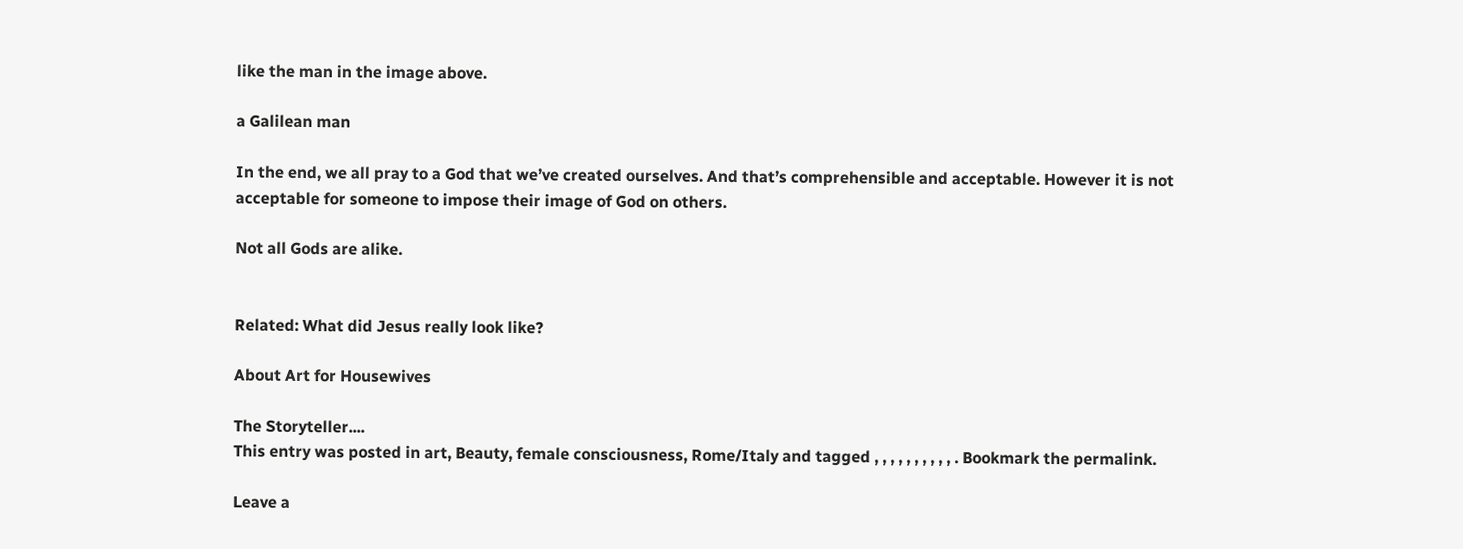like the man in the image above.

a Galilean man

In the end, we all pray to a God that we’ve created ourselves. And that’s comprehensible and acceptable. However it is not acceptable for someone to impose their image of God on others.

Not all Gods are alike.


Related: What did Jesus really look like?

About Art for Housewives

The Storyteller....
This entry was posted in art, Beauty, female consciousness, Rome/Italy and tagged , , , , , , , , , , . Bookmark the permalink.

Leave a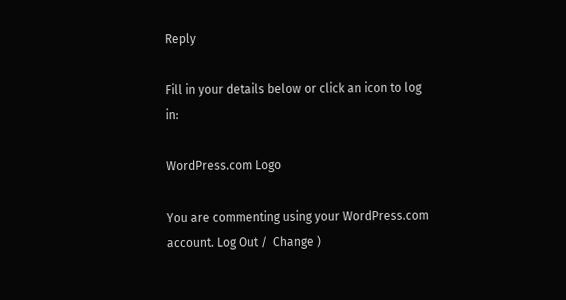Reply

Fill in your details below or click an icon to log in:

WordPress.com Logo

You are commenting using your WordPress.com account. Log Out /  Change )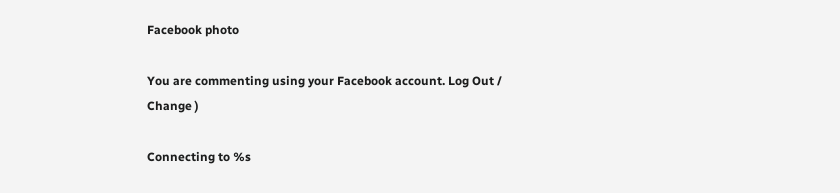Facebook photo

You are commenting using your Facebook account. Log Out /  Change )

Connecting to %s